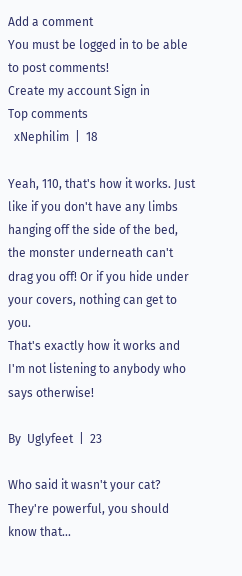Add a comment
You must be logged in to be able to post comments!
Create my account Sign in
Top comments
  xNephilim  |  18

Yeah, 110, that's how it works. Just like if you don't have any limbs hanging off the side of the bed, the monster underneath can't drag you off! Or if you hide under your covers, nothing can get to you.
That's exactly how it works and I'm not listening to anybody who says otherwise!

By  Uglyfeet  |  23

Who said it wasn't your cat? They're powerful, you should know that...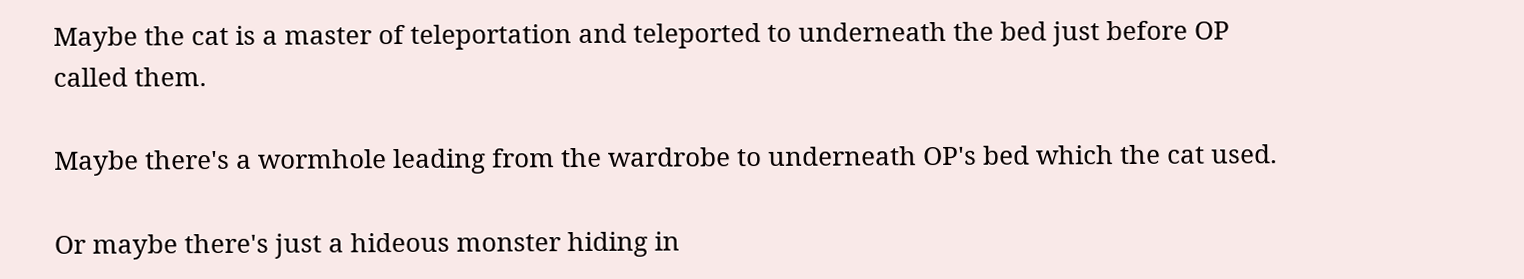Maybe the cat is a master of teleportation and teleported to underneath the bed just before OP called them.

Maybe there's a wormhole leading from the wardrobe to underneath OP's bed which the cat used.

Or maybe there's just a hideous monster hiding in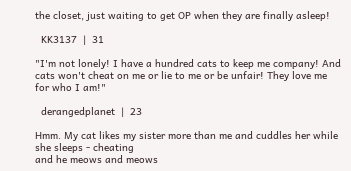the closet, just waiting to get OP when they are finally asleep!

  KK3137  |  31

"I'm not lonely! I have a hundred cats to keep me company! And cats won't cheat on me or lie to me or be unfair! They love me for who I am!"

  derangedplanet  |  23

Hmm. My cat likes my sister more than me and cuddles her while she sleeps - cheating
and he meows and meows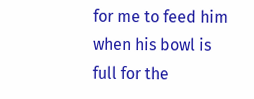for me to feed him when his bowl is full for the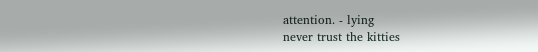attention. - lying
never trust the kitties